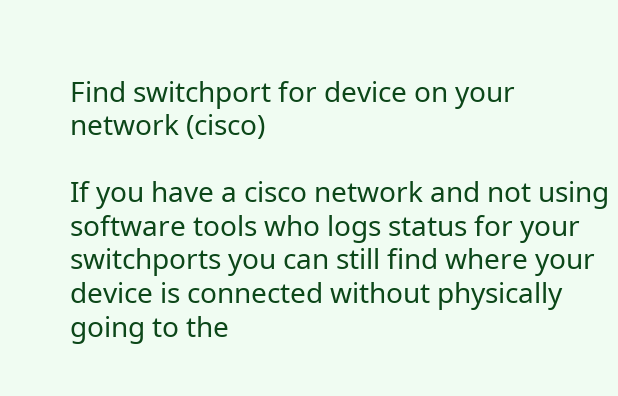Find switchport for device on your network (cisco)

If you have a cisco network and not using software tools who logs status for your switchports you can still find where your device is connected without physically going to the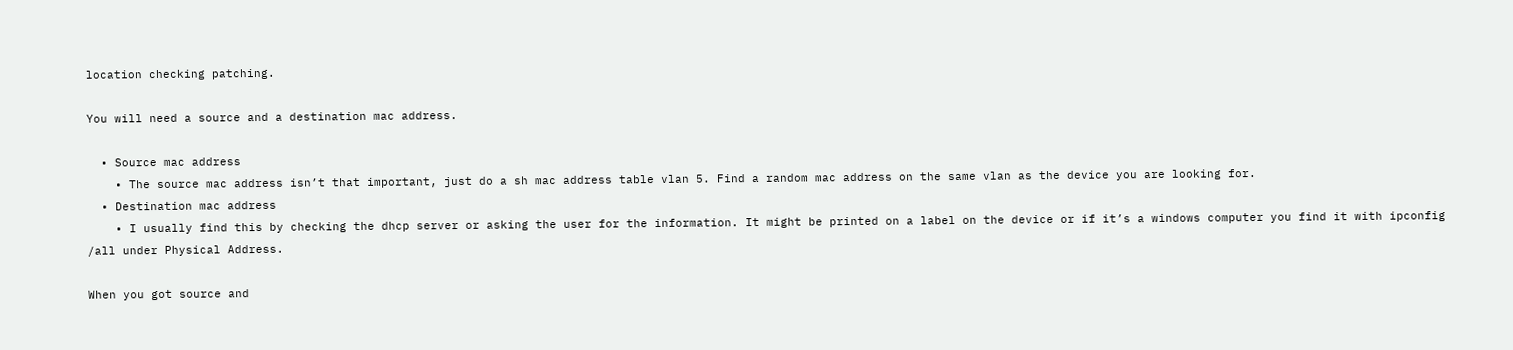location checking patching.

You will need a source and a destination mac address.

  • Source mac address
    • The source mac address isn’t that important, just do a sh mac address table vlan 5. Find a random mac address on the same vlan as the device you are looking for.
  • Destination mac address
    • I usually find this by checking the dhcp server or asking the user for the information. It might be printed on a label on the device or if it’s a windows computer you find it with ipconfig /all under Physical Address.

When you got source and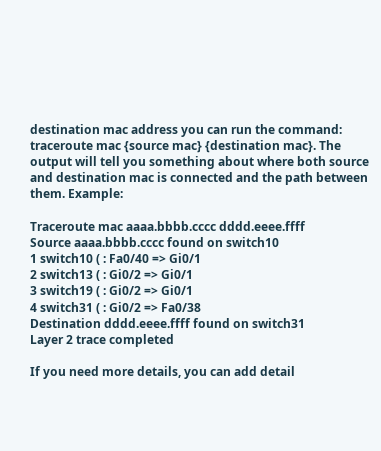destination mac address you can run the command: traceroute mac {source mac} {destination mac}. The output will tell you something about where both source and destination mac is connected and the path between them. Example:

Traceroute mac aaaa.bbbb.cccc dddd.eeee.ffff
Source aaaa.bbbb.cccc found on switch10
1 switch10 ( : Fa0/40 => Gi0/1
2 switch13 ( : Gi0/2 => Gi0/1
3 switch19 ( : Gi0/2 => Gi0/1
4 switch31 ( : Gi0/2 => Fa0/38
Destination dddd.eeee.ffff found on switch31
Layer 2 trace completed

If you need more details, you can add detail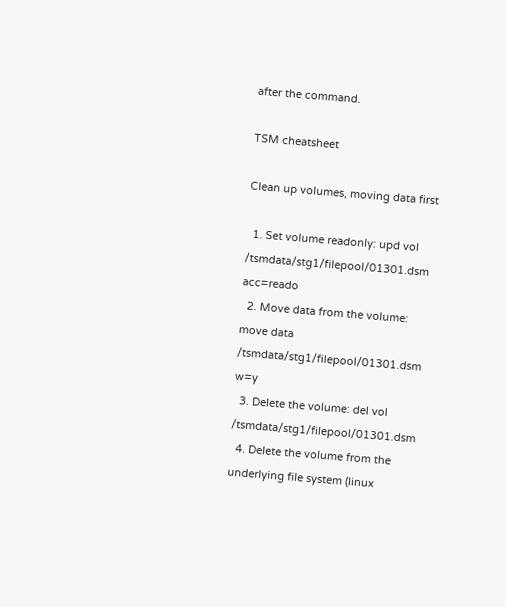after the command.

TSM cheatsheet

Clean up volumes, moving data first

  1. Set volume readonly: upd vol /tsmdata/stg1/filepool/01301.dsm acc=reado
  2. Move data from the volume: move data /tsmdata/stg1/filepool/01301.dsm w=y
  3. Delete the volume: del vol /tsmdata/stg1/filepool/01301.dsm
  4. Delete the volume from the underlying file system (linux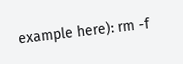example here): rm -f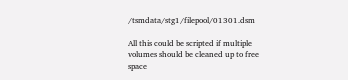/tsmdata/stg1/filepool/01301.dsm

All this could be scripted if multiple volumes should be cleaned up to free space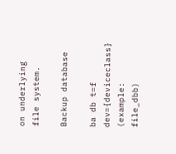on underlying file system.

Backup database

ba db t=f dev={deviceclass} (example: file_dbb)